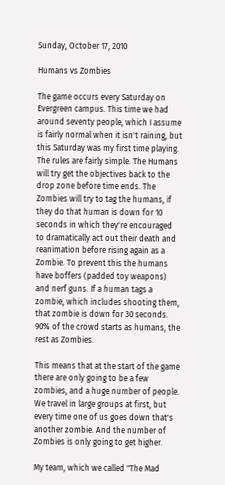Sunday, October 17, 2010

Humans vs Zombies

The game occurs every Saturday on Evergreen campus. This time we had around seventy people, which I assume is fairly normal when it isn't raining, but this Saturday was my first time playing. The rules are fairly simple. The Humans will try get the objectives back to the drop zone before time ends. The Zombies will try to tag the humans, if they do that human is down for 10 seconds in which they're encouraged to dramatically act out their death and reanimation before rising again as a Zombie. To prevent this the humans have boffers (padded toy weapons) and nerf guns. If a human tags a zombie, which includes shooting them, that zombie is down for 30 seconds. 90% of the crowd starts as humans, the rest as Zombies.

This means that at the start of the game there are only going to be a few zombies, and a huge number of people. We travel in large groups at first, but every time one of us goes down that's another zombie. And the number of Zombies is only going to get higher.

My team, which we called "The Mad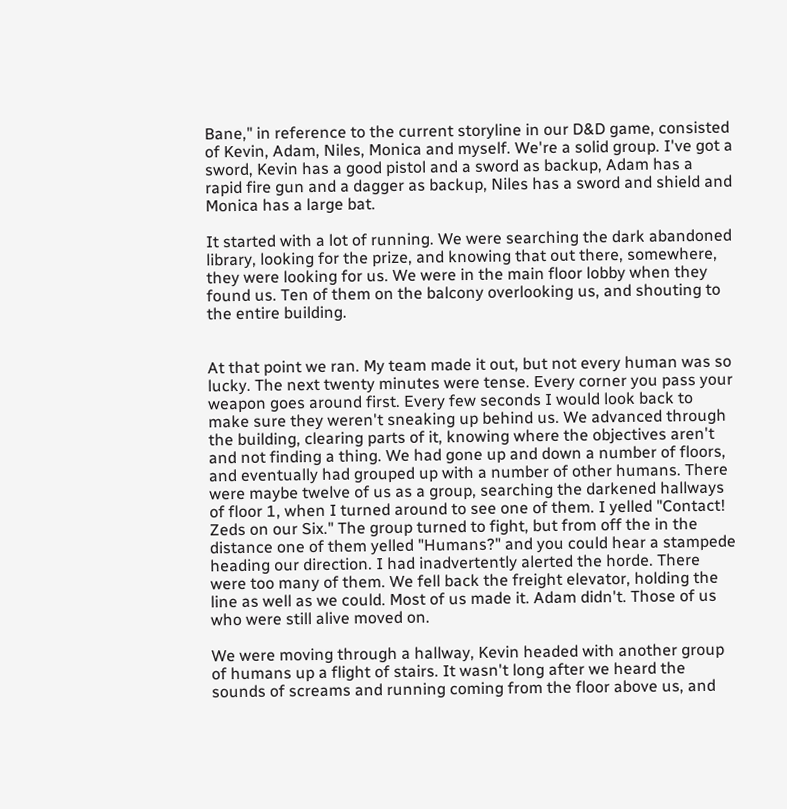Bane," in reference to the current storyline in our D&D game, consisted of Kevin, Adam, Niles, Monica and myself. We're a solid group. I've got a sword, Kevin has a good pistol and a sword as backup, Adam has a rapid fire gun and a dagger as backup, Niles has a sword and shield and Monica has a large bat.

It started with a lot of running. We were searching the dark abandoned library, looking for the prize, and knowing that out there, somewhere, they were looking for us. We were in the main floor lobby when they found us. Ten of them on the balcony overlooking us, and shouting to the entire building.


At that point we ran. My team made it out, but not every human was so lucky. The next twenty minutes were tense. Every corner you pass your weapon goes around first. Every few seconds I would look back to make sure they weren't sneaking up behind us. We advanced through the building, clearing parts of it, knowing where the objectives aren't and not finding a thing. We had gone up and down a number of floors, and eventually had grouped up with a number of other humans. There were maybe twelve of us as a group, searching the darkened hallways of floor 1, when I turned around to see one of them. I yelled "Contact! Zeds on our Six." The group turned to fight, but from off the in the distance one of them yelled "Humans?" and you could hear a stampede heading our direction. I had inadvertently alerted the horde. There were too many of them. We fell back the freight elevator, holding the line as well as we could. Most of us made it. Adam didn't. Those of us who were still alive moved on.

We were moving through a hallway, Kevin headed with another group of humans up a flight of stairs. It wasn't long after we heard the sounds of screams and running coming from the floor above us, and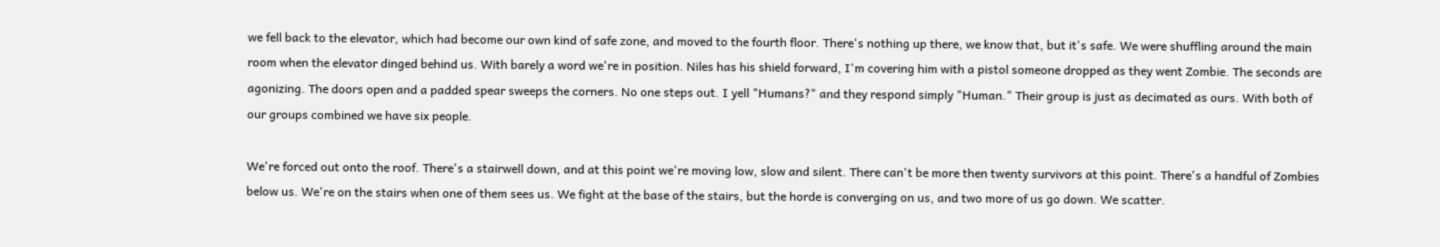we fell back to the elevator, which had become our own kind of safe zone, and moved to the fourth floor. There's nothing up there, we know that, but it's safe. We were shuffling around the main room when the elevator dinged behind us. With barely a word we're in position. Niles has his shield forward, I'm covering him with a pistol someone dropped as they went Zombie. The seconds are agonizing. The doors open and a padded spear sweeps the corners. No one steps out. I yell "Humans?" and they respond simply "Human." Their group is just as decimated as ours. With both of our groups combined we have six people.

We're forced out onto the roof. There's a stairwell down, and at this point we're moving low, slow and silent. There can't be more then twenty survivors at this point. There's a handful of Zombies below us. We're on the stairs when one of them sees us. We fight at the base of the stairs, but the horde is converging on us, and two more of us go down. We scatter.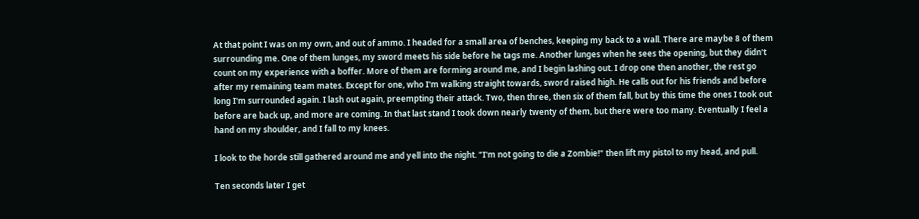At that point I was on my own, and out of ammo. I headed for a small area of benches, keeping my back to a wall. There are maybe 8 of them surrounding me. One of them lunges, my sword meets his side before he tags me. Another lunges when he sees the opening, but they didn't count on my experience with a boffer. More of them are forming around me, and I begin lashing out. I drop one then another, the rest go after my remaining team mates. Except for one, who I'm walking straight towards, sword raised high. He calls out for his friends and before long I'm surrounded again. I lash out again, preempting their attack. Two, then three, then six of them fall, but by this time the ones I took out before are back up, and more are coming. In that last stand I took down nearly twenty of them, but there were too many. Eventually I feel a hand on my shoulder, and I fall to my knees.

I look to the horde still gathered around me and yell into the night. "I'm not going to die a Zombie!" then lift my pistol to my head, and pull.

Ten seconds later I get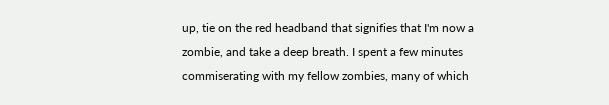up, tie on the red headband that signifies that I'm now a zombie, and take a deep breath. I spent a few minutes commiserating with my fellow zombies, many of which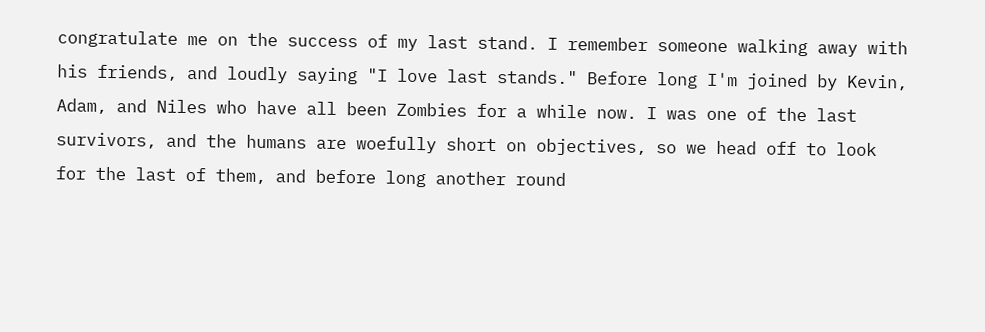congratulate me on the success of my last stand. I remember someone walking away with his friends, and loudly saying "I love last stands." Before long I'm joined by Kevin, Adam, and Niles who have all been Zombies for a while now. I was one of the last survivors, and the humans are woefully short on objectives, so we head off to look for the last of them, and before long another round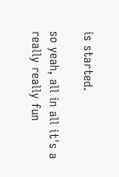is started.

so yeah, all in all it's a really really fun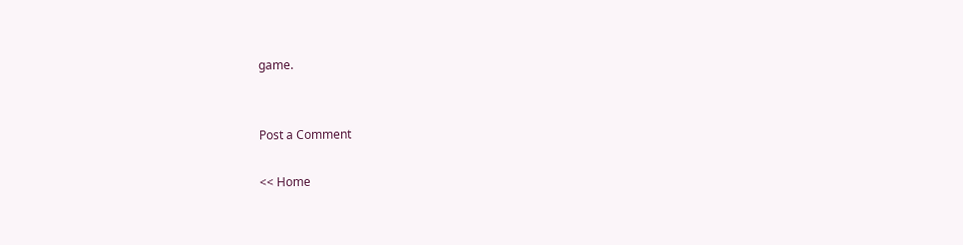game.


Post a Comment

<< Home